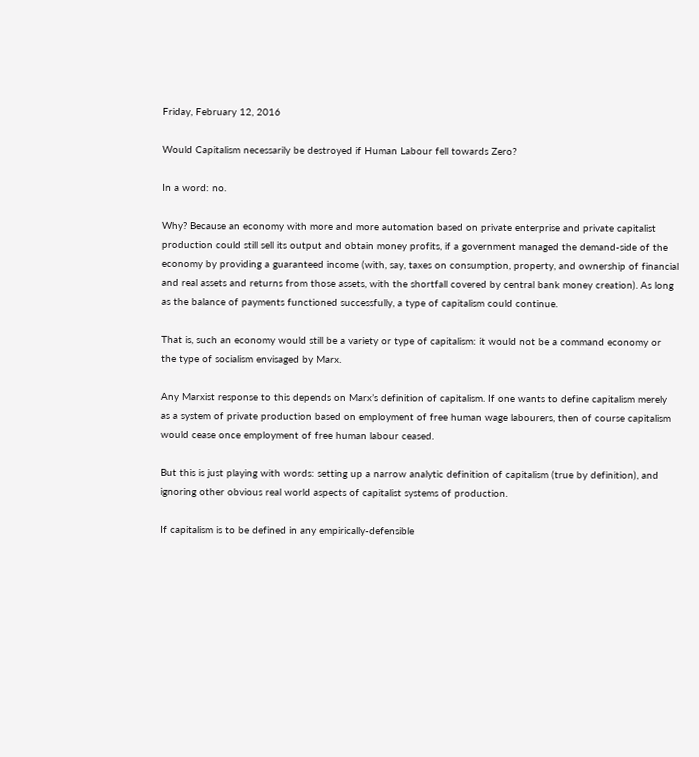Friday, February 12, 2016

Would Capitalism necessarily be destroyed if Human Labour fell towards Zero?

In a word: no.

Why? Because an economy with more and more automation based on private enterprise and private capitalist production could still sell its output and obtain money profits, if a government managed the demand-side of the economy by providing a guaranteed income (with, say, taxes on consumption, property, and ownership of financial and real assets and returns from those assets, with the shortfall covered by central bank money creation). As long as the balance of payments functioned successfully, a type of capitalism could continue.

That is, such an economy would still be a variety or type of capitalism: it would not be a command economy or the type of socialism envisaged by Marx.

Any Marxist response to this depends on Marx’s definition of capitalism. If one wants to define capitalism merely as a system of private production based on employment of free human wage labourers, then of course capitalism would cease once employment of free human labour ceased.

But this is just playing with words: setting up a narrow analytic definition of capitalism (true by definition), and ignoring other obvious real world aspects of capitalist systems of production.

If capitalism is to be defined in any empirically-defensible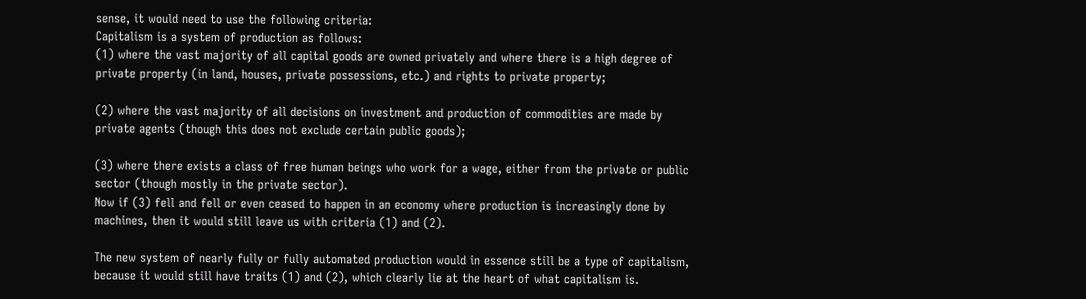sense, it would need to use the following criteria:
Capitalism is a system of production as follows:
(1) where the vast majority of all capital goods are owned privately and where there is a high degree of private property (in land, houses, private possessions, etc.) and rights to private property;

(2) where the vast majority of all decisions on investment and production of commodities are made by private agents (though this does not exclude certain public goods);

(3) where there exists a class of free human beings who work for a wage, either from the private or public sector (though mostly in the private sector).
Now if (3) fell and fell or even ceased to happen in an economy where production is increasingly done by machines, then it would still leave us with criteria (1) and (2).

The new system of nearly fully or fully automated production would in essence still be a type of capitalism, because it would still have traits (1) and (2), which clearly lie at the heart of what capitalism is.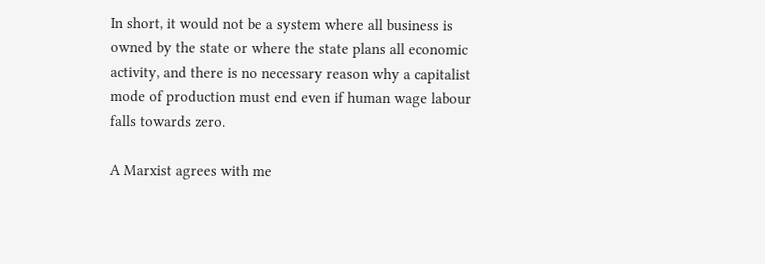In short, it would not be a system where all business is owned by the state or where the state plans all economic activity, and there is no necessary reason why a capitalist mode of production must end even if human wage labour falls towards zero.

A Marxist agrees with me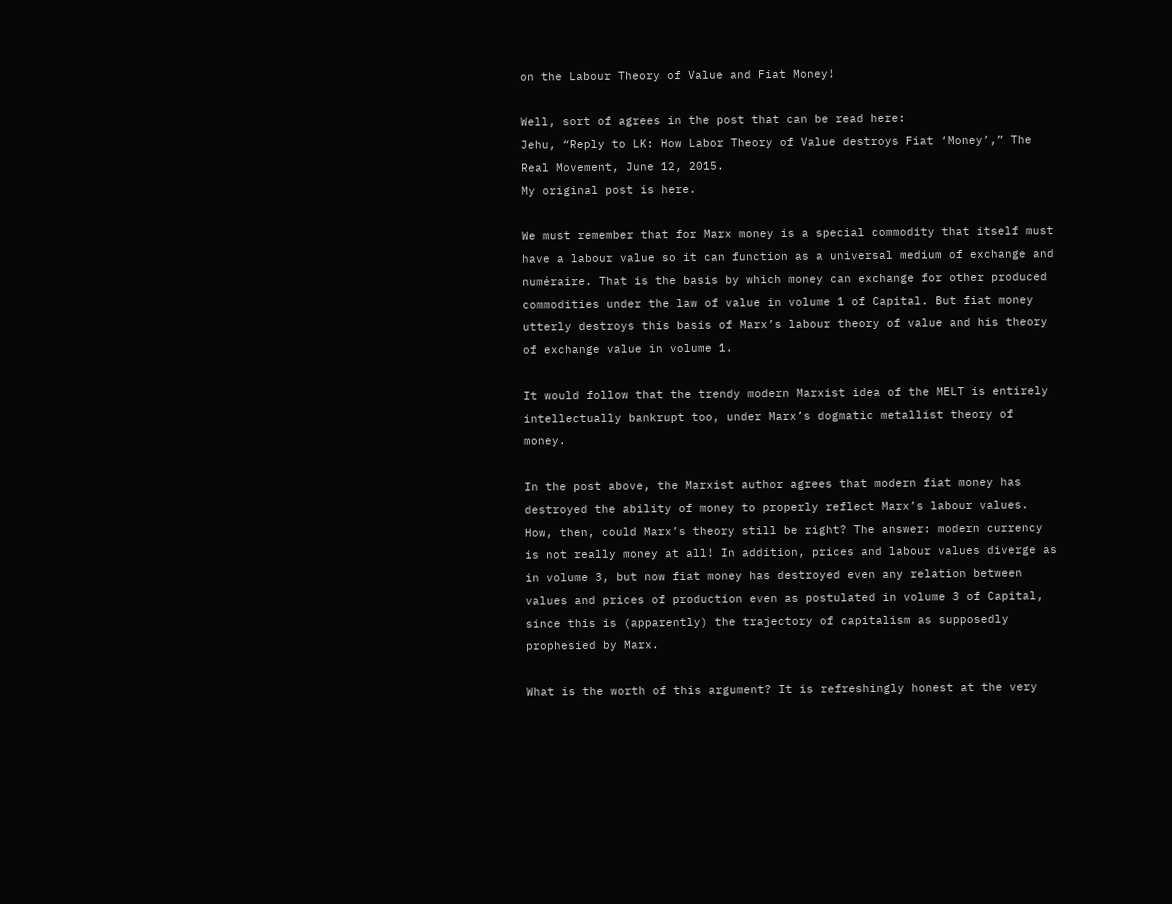on the Labour Theory of Value and Fiat Money!

Well, sort of agrees in the post that can be read here:
Jehu, “Reply to LK: How Labor Theory of Value destroys Fiat ‘Money’,” The Real Movement, June 12, 2015.
My original post is here.

We must remember that for Marx money is a special commodity that itself must have a labour value so it can function as a universal medium of exchange and numéraire. That is the basis by which money can exchange for other produced commodities under the law of value in volume 1 of Capital. But fiat money utterly destroys this basis of Marx’s labour theory of value and his theory of exchange value in volume 1.

It would follow that the trendy modern Marxist idea of the MELT is entirely intellectually bankrupt too, under Marx’s dogmatic metallist theory of money.

In the post above, the Marxist author agrees that modern fiat money has destroyed the ability of money to properly reflect Marx’s labour values. How, then, could Marx’s theory still be right? The answer: modern currency is not really money at all! In addition, prices and labour values diverge as in volume 3, but now fiat money has destroyed even any relation between values and prices of production even as postulated in volume 3 of Capital, since this is (apparently) the trajectory of capitalism as supposedly prophesied by Marx.

What is the worth of this argument? It is refreshingly honest at the very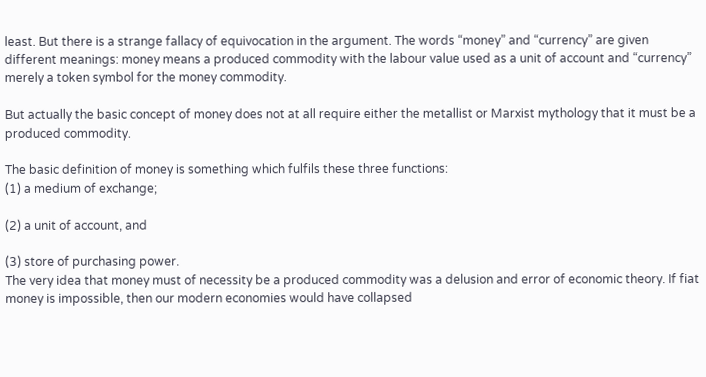least. But there is a strange fallacy of equivocation in the argument. The words “money” and “currency” are given different meanings: money means a produced commodity with the labour value used as a unit of account and “currency” merely a token symbol for the money commodity.

But actually the basic concept of money does not at all require either the metallist or Marxist mythology that it must be a produced commodity.

The basic definition of money is something which fulfils these three functions:
(1) a medium of exchange;

(2) a unit of account, and

(3) store of purchasing power.
The very idea that money must of necessity be a produced commodity was a delusion and error of economic theory. If fiat money is impossible, then our modern economies would have collapsed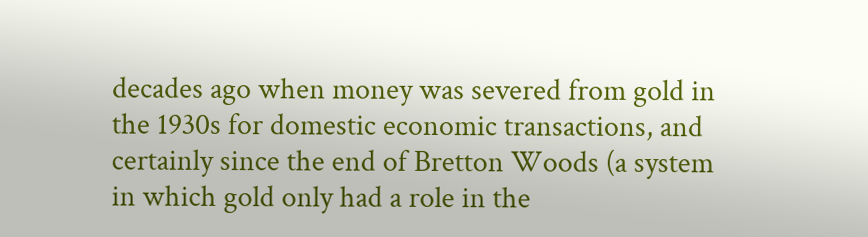decades ago when money was severed from gold in the 1930s for domestic economic transactions, and certainly since the end of Bretton Woods (a system in which gold only had a role in the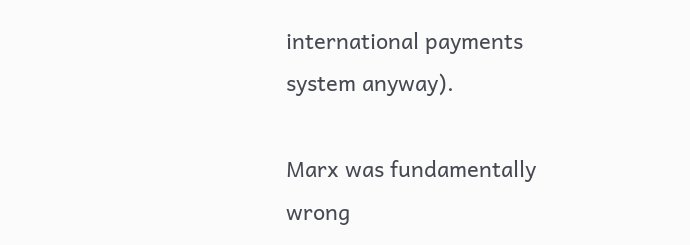international payments system anyway).

Marx was fundamentally wrong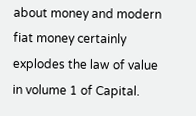about money and modern fiat money certainly explodes the law of value in volume 1 of Capital.